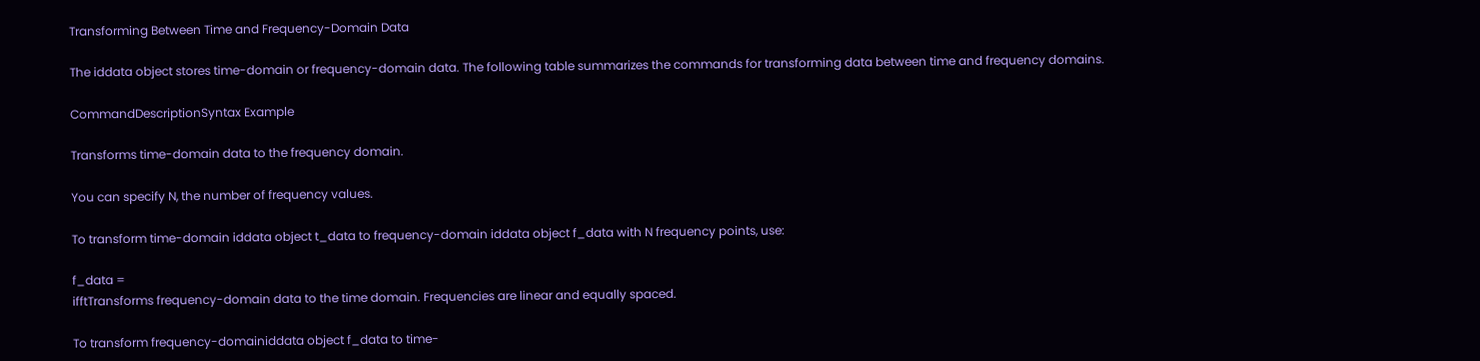Transforming Between Time and Frequency-Domain Data

The iddata object stores time-domain or frequency-domain data. The following table summarizes the commands for transforming data between time and frequency domains.

CommandDescriptionSyntax Example

Transforms time-domain data to the frequency domain.

You can specify N, the number of frequency values.

To transform time-domain iddata object t_data to frequency-domain iddata object f_data with N frequency points, use:

f_data =
ifftTransforms frequency-domain data to the time domain. Frequencies are linear and equally spaced.

To transform frequency-domainiddata object f_data to time-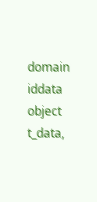domain iddata object t_data,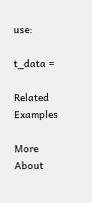use:

t_data =

Related Examples

More About